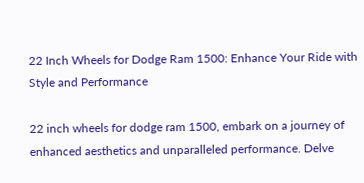22 Inch Wheels for Dodge Ram 1500: Enhance Your Ride with Style and Performance

22 inch wheels for dodge ram 1500, embark on a journey of enhanced aesthetics and unparalleled performance. Delve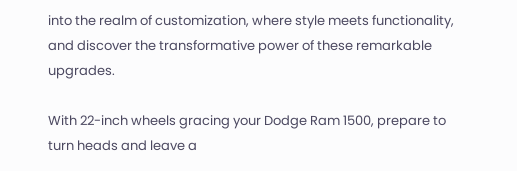into the realm of customization, where style meets functionality, and discover the transformative power of these remarkable upgrades.

With 22-inch wheels gracing your Dodge Ram 1500, prepare to turn heads and leave a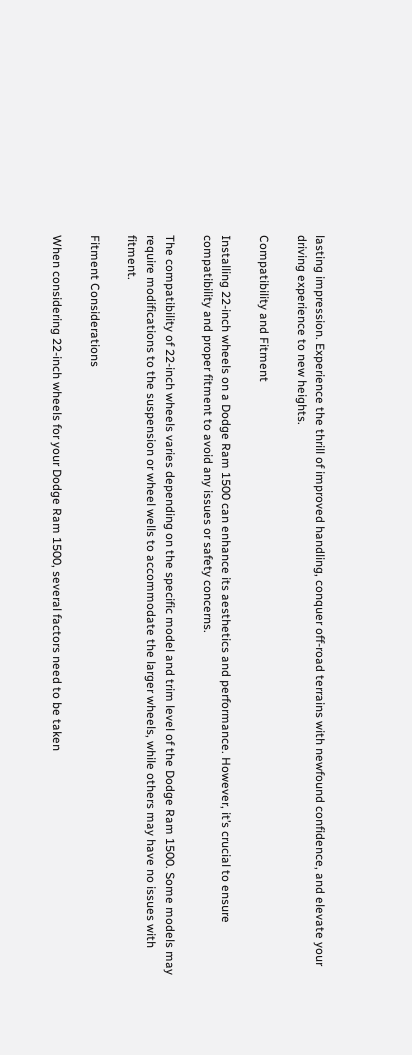lasting impression. Experience the thrill of improved handling, conquer off-road terrains with newfound confidence, and elevate your driving experience to new heights.

Compatibility and Fitment

Installing 22-inch wheels on a Dodge Ram 1500 can enhance its aesthetics and performance. However, it’s crucial to ensure compatibility and proper fitment to avoid any issues or safety concerns.

The compatibility of 22-inch wheels varies depending on the specific model and trim level of the Dodge Ram 1500. Some models may require modifications to the suspension or wheel wells to accommodate the larger wheels, while others may have no issues with fitment.

Fitment Considerations

When considering 22-inch wheels for your Dodge Ram 1500, several factors need to be taken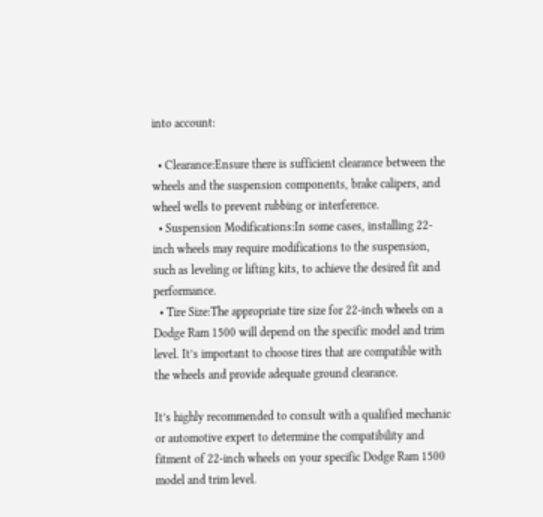into account:

  • Clearance:Ensure there is sufficient clearance between the wheels and the suspension components, brake calipers, and wheel wells to prevent rubbing or interference.
  • Suspension Modifications:In some cases, installing 22-inch wheels may require modifications to the suspension, such as leveling or lifting kits, to achieve the desired fit and performance.
  • Tire Size:The appropriate tire size for 22-inch wheels on a Dodge Ram 1500 will depend on the specific model and trim level. It’s important to choose tires that are compatible with the wheels and provide adequate ground clearance.

It’s highly recommended to consult with a qualified mechanic or automotive expert to determine the compatibility and fitment of 22-inch wheels on your specific Dodge Ram 1500 model and trim level.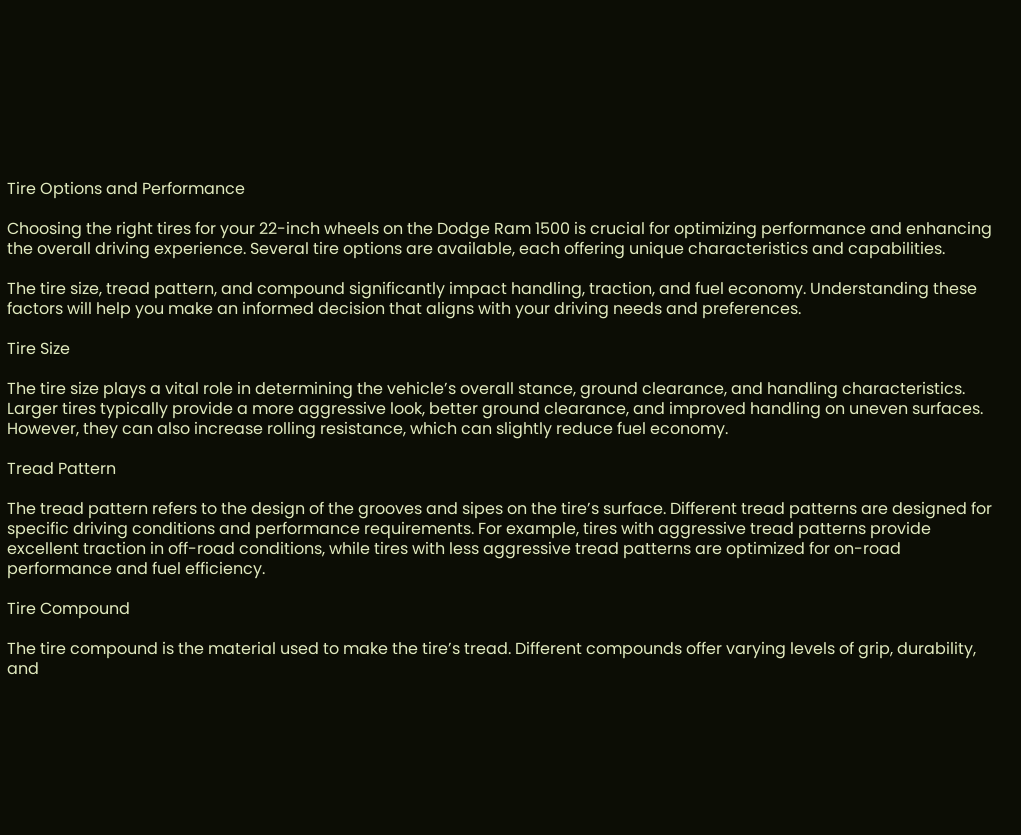Tire Options and Performance

Choosing the right tires for your 22-inch wheels on the Dodge Ram 1500 is crucial for optimizing performance and enhancing the overall driving experience. Several tire options are available, each offering unique characteristics and capabilities.

The tire size, tread pattern, and compound significantly impact handling, traction, and fuel economy. Understanding these factors will help you make an informed decision that aligns with your driving needs and preferences.

Tire Size

The tire size plays a vital role in determining the vehicle’s overall stance, ground clearance, and handling characteristics. Larger tires typically provide a more aggressive look, better ground clearance, and improved handling on uneven surfaces. However, they can also increase rolling resistance, which can slightly reduce fuel economy.

Tread Pattern

The tread pattern refers to the design of the grooves and sipes on the tire’s surface. Different tread patterns are designed for specific driving conditions and performance requirements. For example, tires with aggressive tread patterns provide excellent traction in off-road conditions, while tires with less aggressive tread patterns are optimized for on-road performance and fuel efficiency.

Tire Compound

The tire compound is the material used to make the tire’s tread. Different compounds offer varying levels of grip, durability, and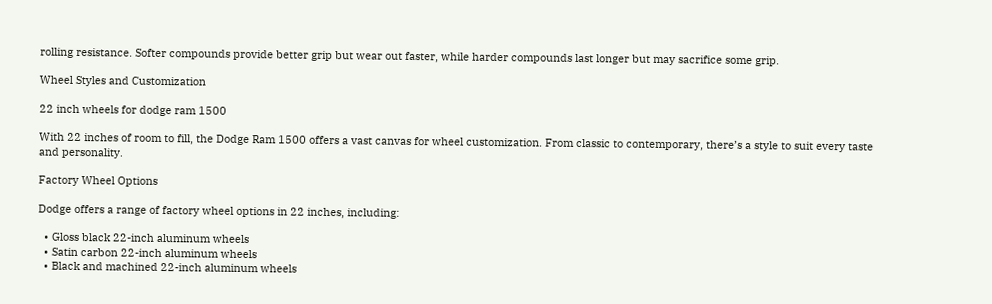rolling resistance. Softer compounds provide better grip but wear out faster, while harder compounds last longer but may sacrifice some grip.

Wheel Styles and Customization

22 inch wheels for dodge ram 1500

With 22 inches of room to fill, the Dodge Ram 1500 offers a vast canvas for wheel customization. From classic to contemporary, there’s a style to suit every taste and personality.

Factory Wheel Options

Dodge offers a range of factory wheel options in 22 inches, including:

  • Gloss black 22-inch aluminum wheels
  • Satin carbon 22-inch aluminum wheels
  • Black and machined 22-inch aluminum wheels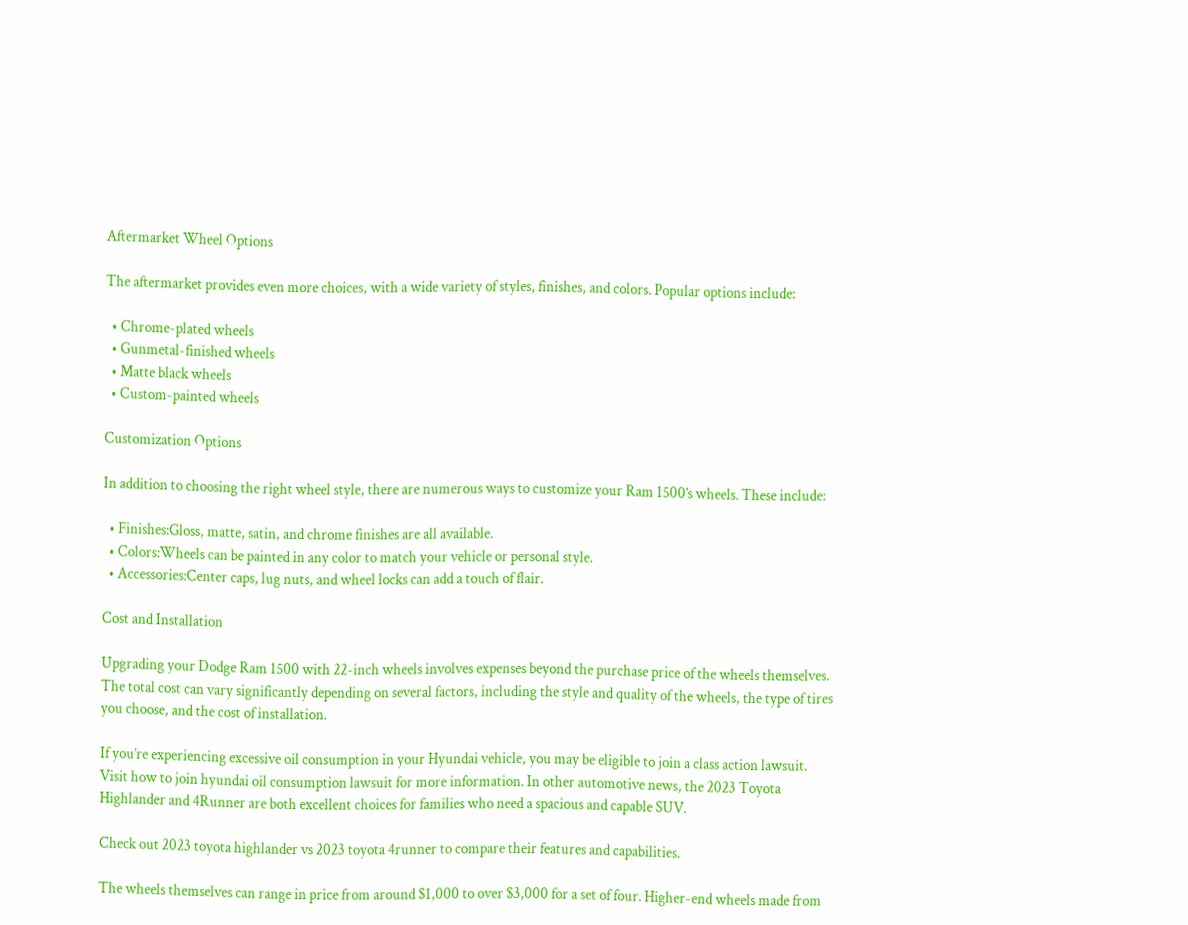Aftermarket Wheel Options

The aftermarket provides even more choices, with a wide variety of styles, finishes, and colors. Popular options include:

  • Chrome-plated wheels
  • Gunmetal-finished wheels
  • Matte black wheels
  • Custom-painted wheels

Customization Options

In addition to choosing the right wheel style, there are numerous ways to customize your Ram 1500’s wheels. These include:

  • Finishes:Gloss, matte, satin, and chrome finishes are all available.
  • Colors:Wheels can be painted in any color to match your vehicle or personal style.
  • Accessories:Center caps, lug nuts, and wheel locks can add a touch of flair.

Cost and Installation

Upgrading your Dodge Ram 1500 with 22-inch wheels involves expenses beyond the purchase price of the wheels themselves. The total cost can vary significantly depending on several factors, including the style and quality of the wheels, the type of tires you choose, and the cost of installation.

If you’re experiencing excessive oil consumption in your Hyundai vehicle, you may be eligible to join a class action lawsuit. Visit how to join hyundai oil consumption lawsuit for more information. In other automotive news, the 2023 Toyota Highlander and 4Runner are both excellent choices for families who need a spacious and capable SUV.

Check out 2023 toyota highlander vs 2023 toyota 4runner to compare their features and capabilities.

The wheels themselves can range in price from around $1,000 to over $3,000 for a set of four. Higher-end wheels made from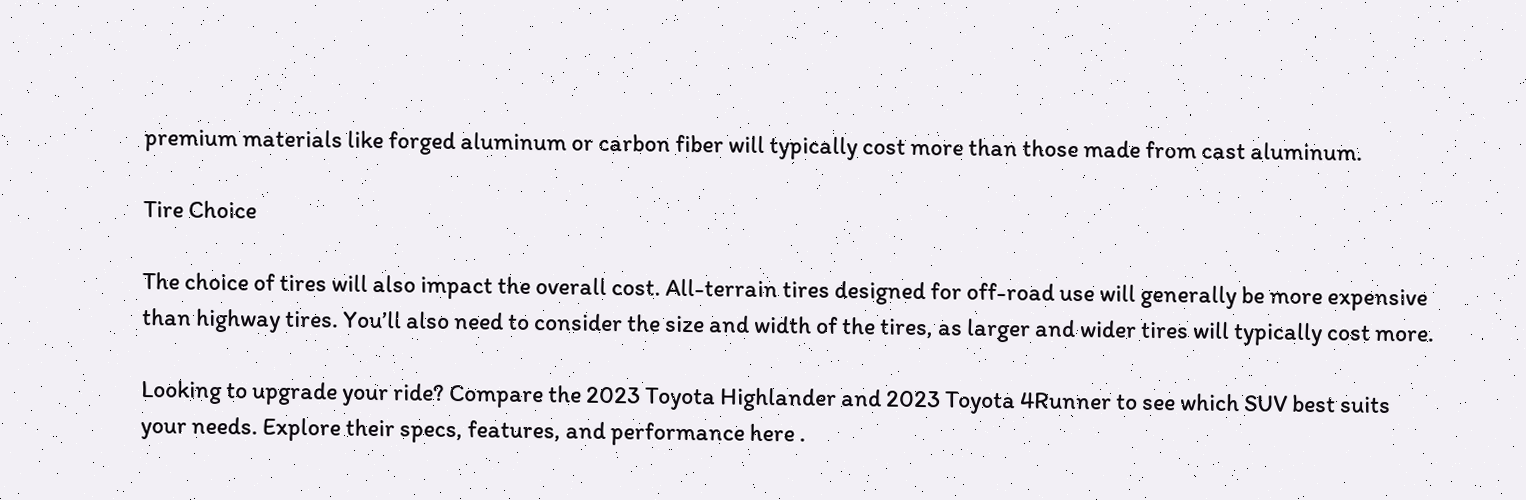premium materials like forged aluminum or carbon fiber will typically cost more than those made from cast aluminum.

Tire Choice

The choice of tires will also impact the overall cost. All-terrain tires designed for off-road use will generally be more expensive than highway tires. You’ll also need to consider the size and width of the tires, as larger and wider tires will typically cost more.

Looking to upgrade your ride? Compare the 2023 Toyota Highlander and 2023 Toyota 4Runner to see which SUV best suits your needs. Explore their specs, features, and performance here .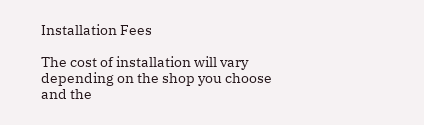Installation Fees

The cost of installation will vary depending on the shop you choose and the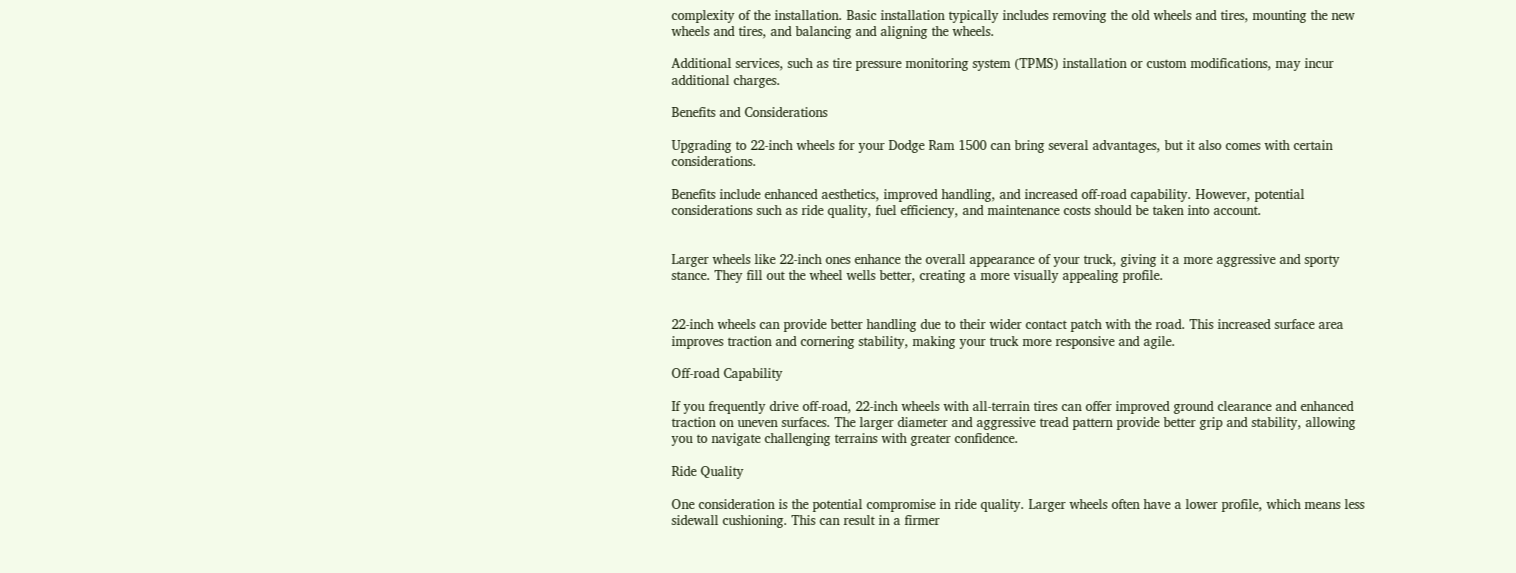complexity of the installation. Basic installation typically includes removing the old wheels and tires, mounting the new wheels and tires, and balancing and aligning the wheels.

Additional services, such as tire pressure monitoring system (TPMS) installation or custom modifications, may incur additional charges.

Benefits and Considerations

Upgrading to 22-inch wheels for your Dodge Ram 1500 can bring several advantages, but it also comes with certain considerations.

Benefits include enhanced aesthetics, improved handling, and increased off-road capability. However, potential considerations such as ride quality, fuel efficiency, and maintenance costs should be taken into account.


Larger wheels like 22-inch ones enhance the overall appearance of your truck, giving it a more aggressive and sporty stance. They fill out the wheel wells better, creating a more visually appealing profile.


22-inch wheels can provide better handling due to their wider contact patch with the road. This increased surface area improves traction and cornering stability, making your truck more responsive and agile.

Off-road Capability

If you frequently drive off-road, 22-inch wheels with all-terrain tires can offer improved ground clearance and enhanced traction on uneven surfaces. The larger diameter and aggressive tread pattern provide better grip and stability, allowing you to navigate challenging terrains with greater confidence.

Ride Quality

One consideration is the potential compromise in ride quality. Larger wheels often have a lower profile, which means less sidewall cushioning. This can result in a firmer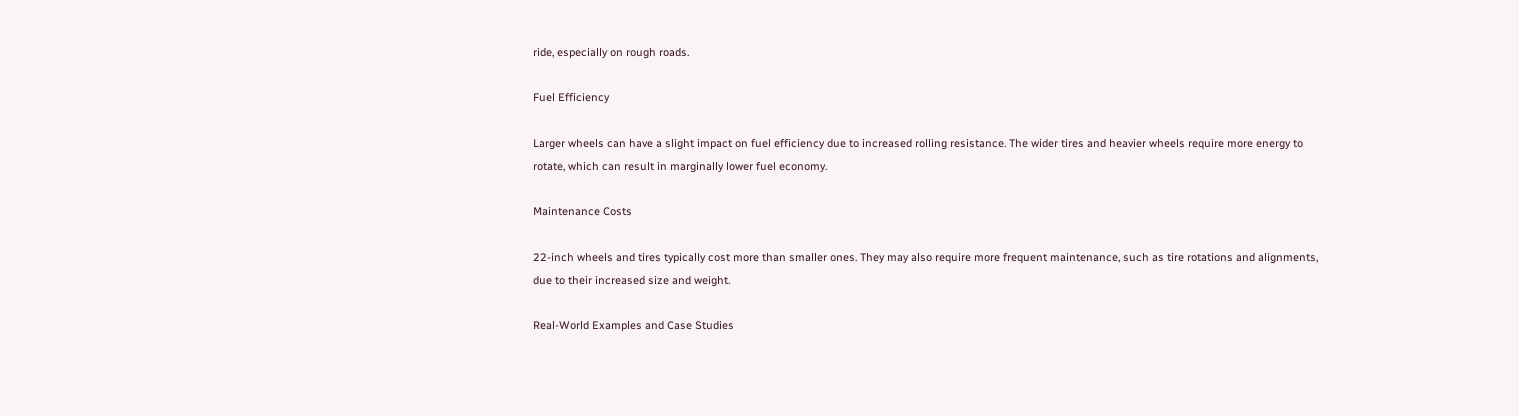ride, especially on rough roads.

Fuel Efficiency

Larger wheels can have a slight impact on fuel efficiency due to increased rolling resistance. The wider tires and heavier wheels require more energy to rotate, which can result in marginally lower fuel economy.

Maintenance Costs

22-inch wheels and tires typically cost more than smaller ones. They may also require more frequent maintenance, such as tire rotations and alignments, due to their increased size and weight.

Real-World Examples and Case Studies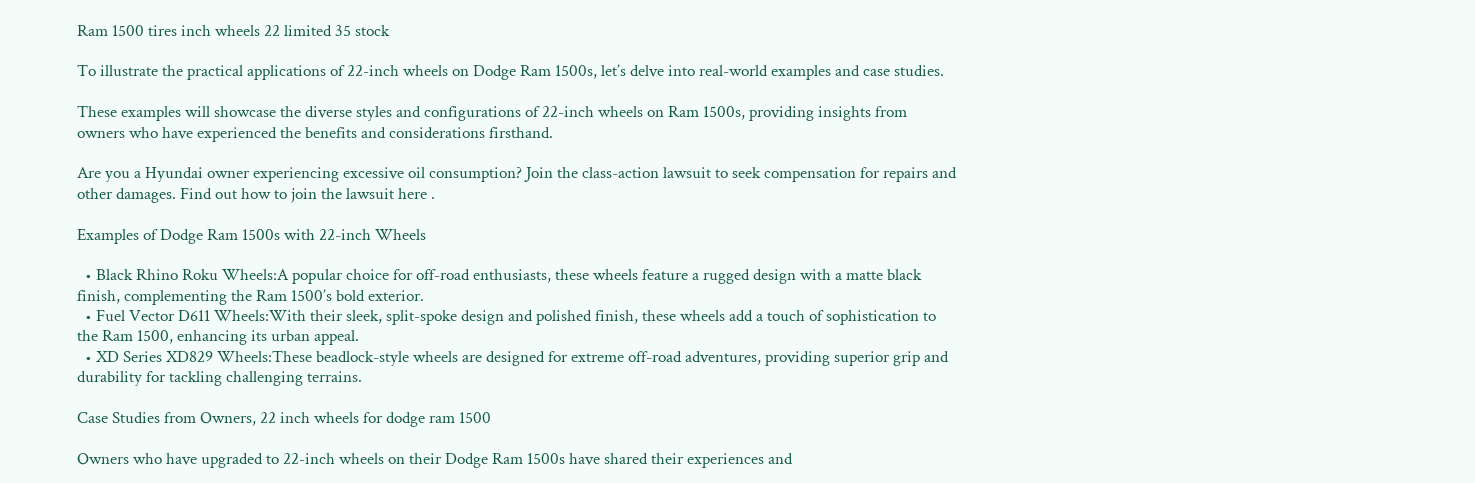Ram 1500 tires inch wheels 22 limited 35 stock

To illustrate the practical applications of 22-inch wheels on Dodge Ram 1500s, let’s delve into real-world examples and case studies.

These examples will showcase the diverse styles and configurations of 22-inch wheels on Ram 1500s, providing insights from owners who have experienced the benefits and considerations firsthand.

Are you a Hyundai owner experiencing excessive oil consumption? Join the class-action lawsuit to seek compensation for repairs and other damages. Find out how to join the lawsuit here .

Examples of Dodge Ram 1500s with 22-inch Wheels

  • Black Rhino Roku Wheels:A popular choice for off-road enthusiasts, these wheels feature a rugged design with a matte black finish, complementing the Ram 1500’s bold exterior.
  • Fuel Vector D611 Wheels:With their sleek, split-spoke design and polished finish, these wheels add a touch of sophistication to the Ram 1500, enhancing its urban appeal.
  • XD Series XD829 Wheels:These beadlock-style wheels are designed for extreme off-road adventures, providing superior grip and durability for tackling challenging terrains.

Case Studies from Owners, 22 inch wheels for dodge ram 1500

Owners who have upgraded to 22-inch wheels on their Dodge Ram 1500s have shared their experiences and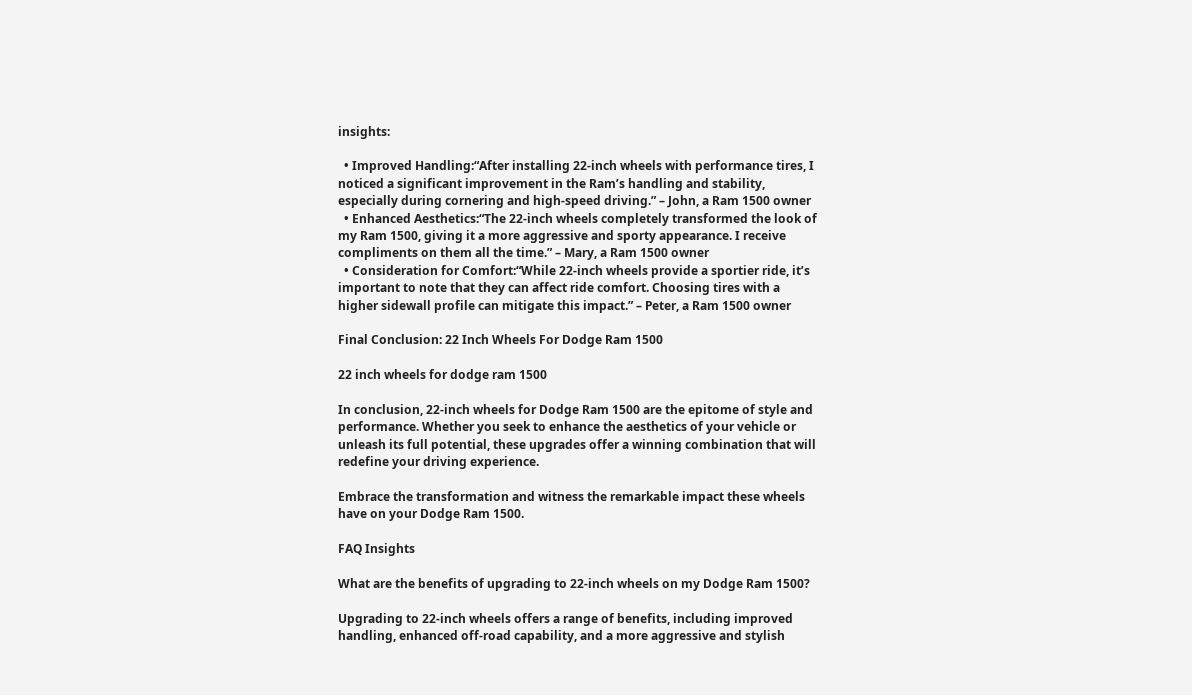insights:

  • Improved Handling:“After installing 22-inch wheels with performance tires, I noticed a significant improvement in the Ram’s handling and stability, especially during cornering and high-speed driving.” – John, a Ram 1500 owner
  • Enhanced Aesthetics:“The 22-inch wheels completely transformed the look of my Ram 1500, giving it a more aggressive and sporty appearance. I receive compliments on them all the time.” – Mary, a Ram 1500 owner
  • Consideration for Comfort:“While 22-inch wheels provide a sportier ride, it’s important to note that they can affect ride comfort. Choosing tires with a higher sidewall profile can mitigate this impact.” – Peter, a Ram 1500 owner

Final Conclusion: 22 Inch Wheels For Dodge Ram 1500

22 inch wheels for dodge ram 1500

In conclusion, 22-inch wheels for Dodge Ram 1500 are the epitome of style and performance. Whether you seek to enhance the aesthetics of your vehicle or unleash its full potential, these upgrades offer a winning combination that will redefine your driving experience.

Embrace the transformation and witness the remarkable impact these wheels have on your Dodge Ram 1500.

FAQ Insights

What are the benefits of upgrading to 22-inch wheels on my Dodge Ram 1500?

Upgrading to 22-inch wheels offers a range of benefits, including improved handling, enhanced off-road capability, and a more aggressive and stylish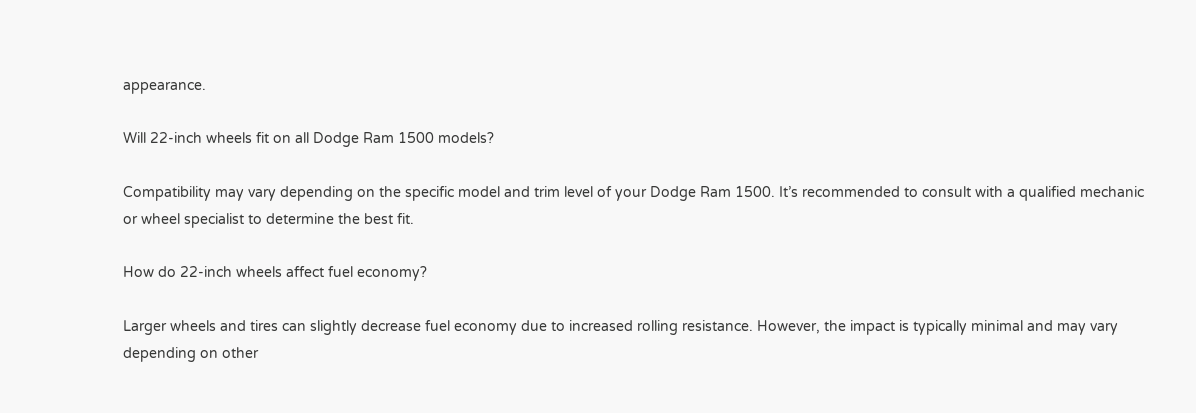appearance.

Will 22-inch wheels fit on all Dodge Ram 1500 models?

Compatibility may vary depending on the specific model and trim level of your Dodge Ram 1500. It’s recommended to consult with a qualified mechanic or wheel specialist to determine the best fit.

How do 22-inch wheels affect fuel economy?

Larger wheels and tires can slightly decrease fuel economy due to increased rolling resistance. However, the impact is typically minimal and may vary depending on other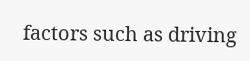factors such as driving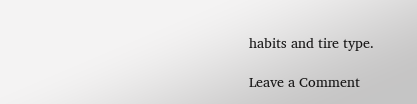habits and tire type.

Leave a Comment